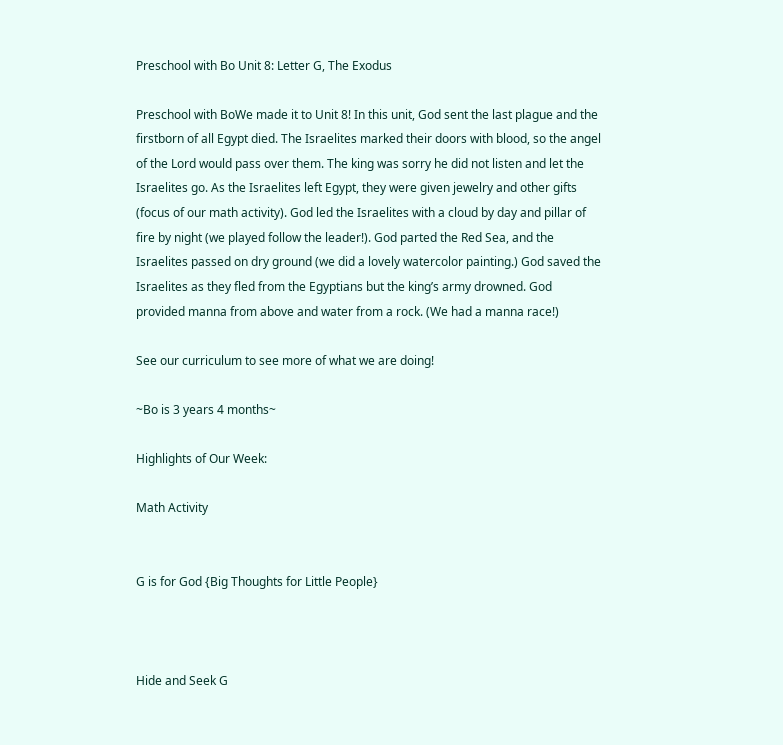Preschool with Bo Unit 8: Letter G, The Exodus

Preschool with BoWe made it to Unit 8! In this unit, God sent the last plague and the firstborn of all Egypt died. The Israelites marked their doors with blood, so the angel of the Lord would pass over them. The king was sorry he did not listen and let the Israelites go. As the Israelites left Egypt, they were given jewelry and other gifts (focus of our math activity). God led the Israelites with a cloud by day and pillar of fire by night (we played follow the leader!). God parted the Red Sea, and the Israelites passed on dry ground (we did a lovely watercolor painting.) God saved the Israelites as they fled from the Egyptians but the king’s army drowned. God provided manna from above and water from a rock. (We had a manna race!)

See our curriculum to see more of what we are doing!

~Bo is 3 years 4 months~

Highlights of Our Week:

Math Activity


G is for God {Big Thoughts for Little People}



Hide and Seek G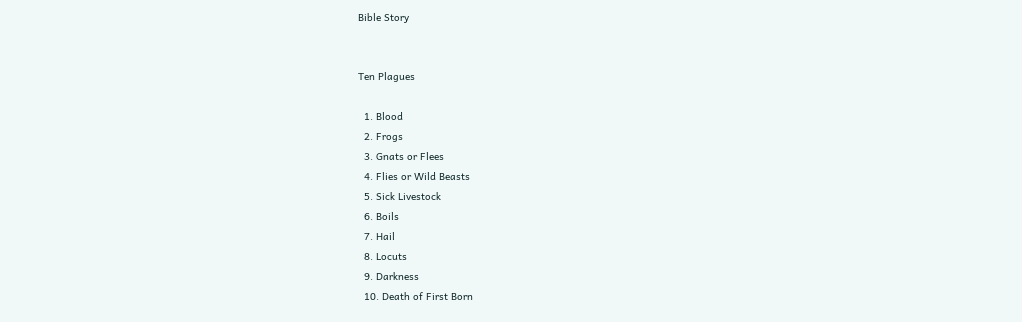Bible Story


Ten Plagues

  1. Blood
  2. Frogs
  3. Gnats or Flees
  4. Flies or Wild Beasts
  5. Sick Livestock
  6. Boils
  7. Hail
  8. Locuts
  9. Darkness
  10. Death of First Born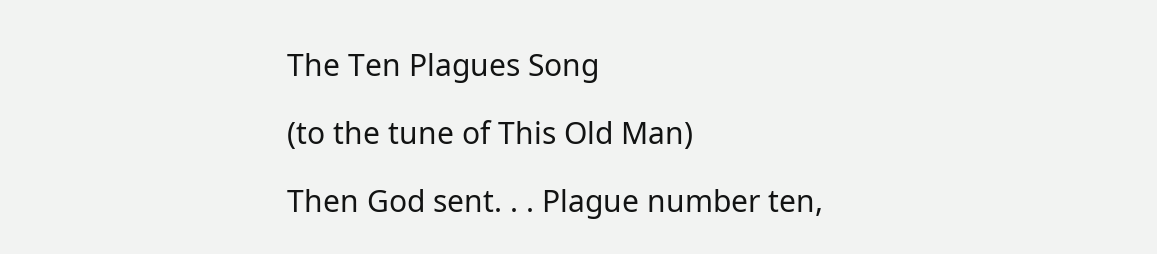The Ten Plagues Song

(to the tune of This Old Man)

Then God sent. . . Plague number ten,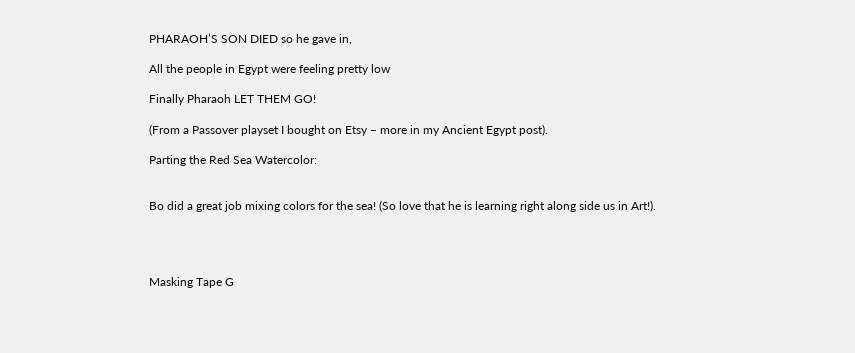PHARAOH’S SON DIED so he gave in,

All the people in Egypt were feeling pretty low

Finally Pharaoh LET THEM GO!

(From a Passover playset I bought on Etsy – more in my Ancient Egypt post).

Parting the Red Sea Watercolor:


Bo did a great job mixing colors for the sea! (So love that he is learning right along side us in Art!).




Masking Tape G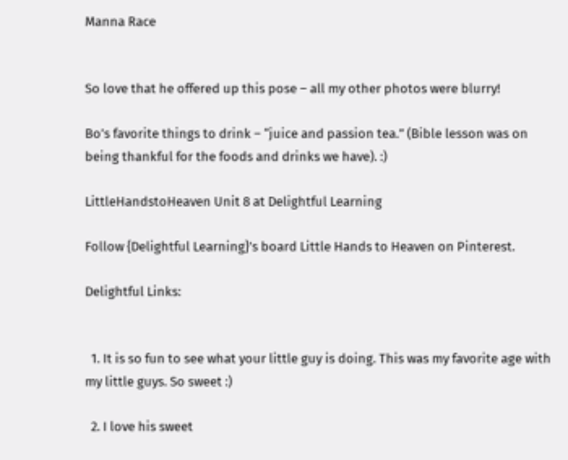Manna Race


So love that he offered up this pose – all my other photos were blurry!

Bo’s favorite things to drink – “juice and passion tea.” (Bible lesson was on being thankful for the foods and drinks we have). :)

LittleHandstoHeaven Unit 8 at Delightful Learning

Follow {Delightful Learning}’s board Little Hands to Heaven on Pinterest.

Delightful Links:


  1. It is so fun to see what your little guy is doing. This was my favorite age with my little guys. So sweet :)

  2. I love his sweet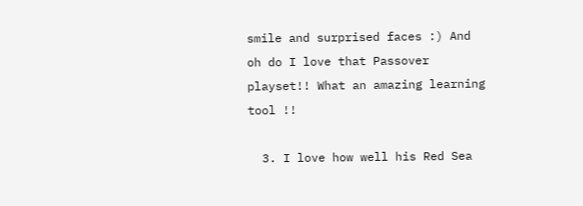smile and surprised faces :) And oh do I love that Passover playset!! What an amazing learning tool !!

  3. I love how well his Red Sea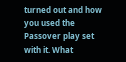turned out and how you used the Passover play set with it. What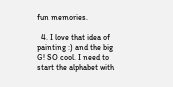fun memories.

  4. I love that idea of painting :) and the big G! SO cool. I need to start the alphabet with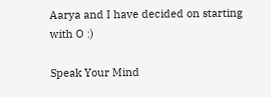Aarya and I have decided on starting with O :)

Speak Your Mind